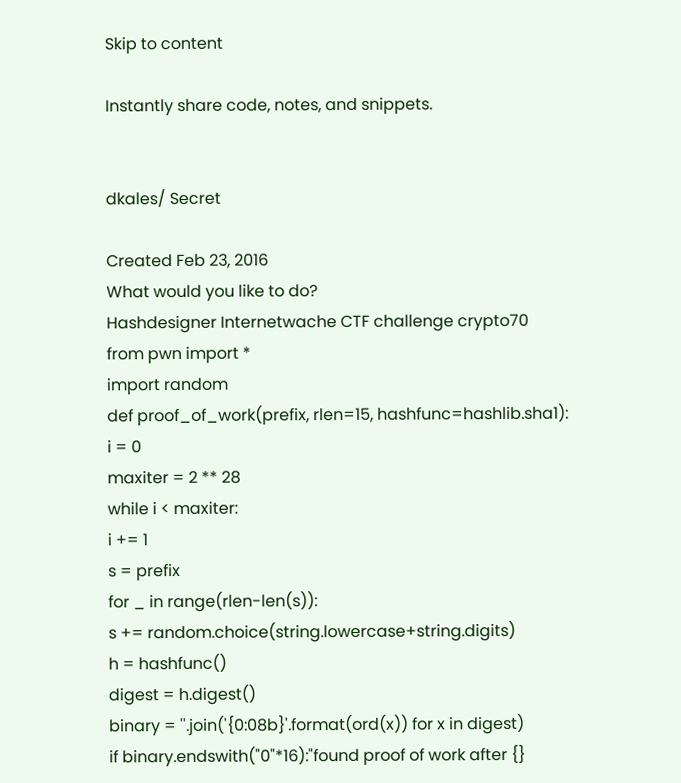Skip to content

Instantly share code, notes, and snippets.


dkales/ Secret

Created Feb 23, 2016
What would you like to do?
Hashdesigner Internetwache CTF challenge crypto70
from pwn import *
import random
def proof_of_work(prefix, rlen=15, hashfunc=hashlib.sha1):
i = 0
maxiter = 2 ** 28
while i < maxiter:
i += 1
s = prefix
for _ in range(rlen-len(s)):
s += random.choice(string.lowercase+string.digits)
h = hashfunc()
digest = h.digest()
binary = ''.join('{0:08b}'.format(ord(x)) for x in digest)
if binary.endswith("0"*16):"found proof of work after {}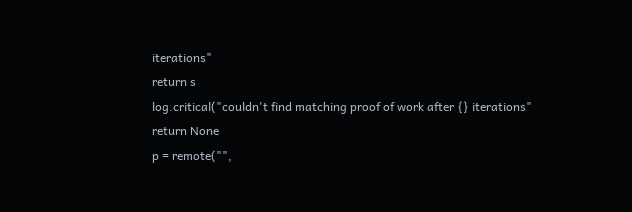iterations"
return s
log.critical("couldn't find matching proof of work after {} iterations"
return None
p = remote("",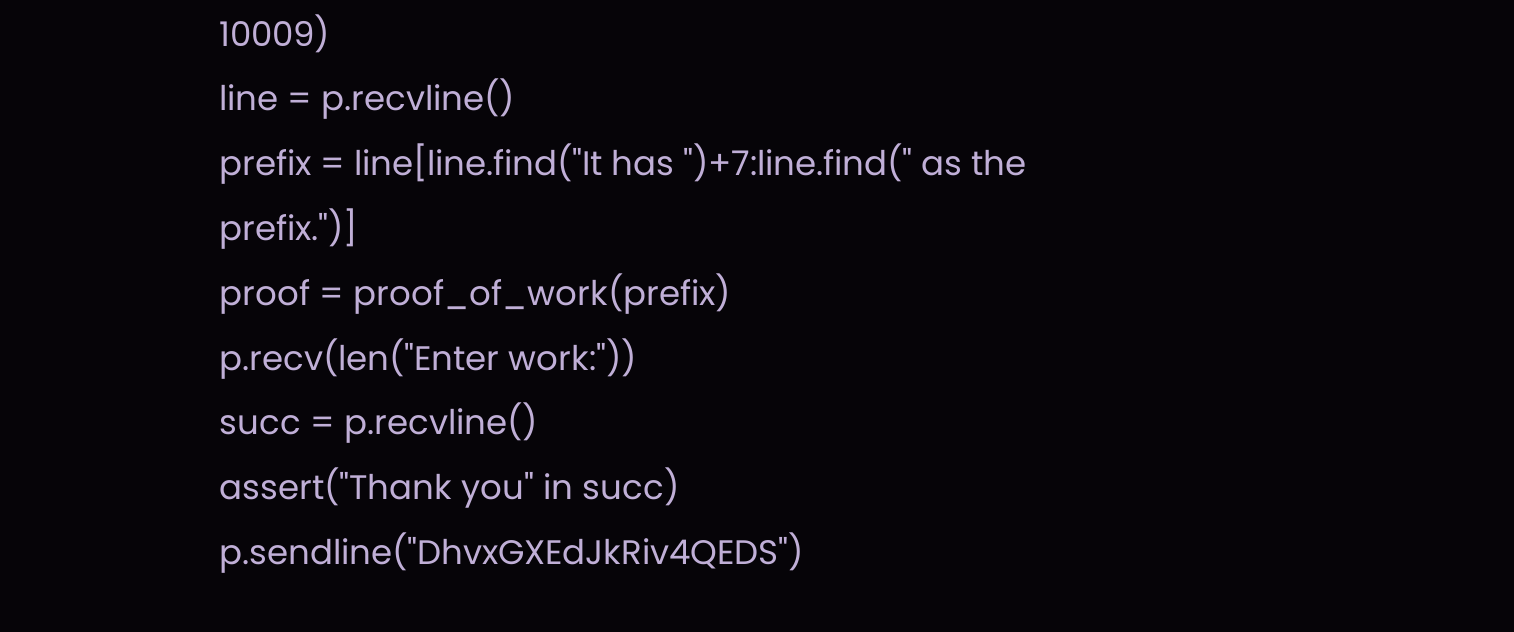10009)
line = p.recvline()
prefix = line[line.find("It has ")+7:line.find(" as the prefix.")]
proof = proof_of_work(prefix)
p.recv(len("Enter work:"))
succ = p.recvline()
assert("Thank you" in succ)
p.sendline("DhvxGXEdJkRiv4QEDS")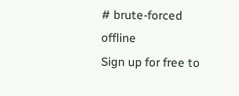# brute-forced offline
Sign up for free to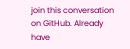join this conversation on GitHub. Already have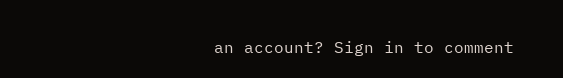an account? Sign in to comment